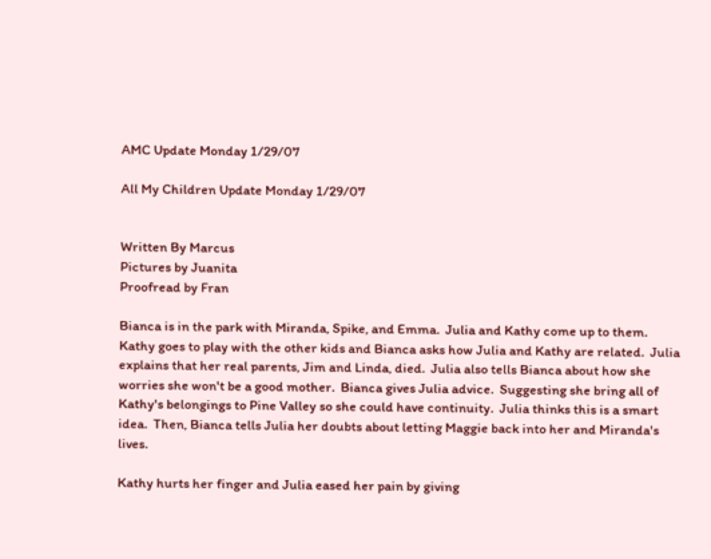AMC Update Monday 1/29/07

All My Children Update Monday 1/29/07


Written By Marcus
Pictures by Juanita
Proofread by Fran

Bianca is in the park with Miranda, Spike, and Emma.  Julia and Kathy come up to them.  Kathy goes to play with the other kids and Bianca asks how Julia and Kathy are related.  Julia explains that her real parents, Jim and Linda, died.  Julia also tells Bianca about how she worries she won't be a good mother.  Bianca gives Julia advice.  Suggesting she bring all of Kathy's belongings to Pine Valley so she could have continuity.  Julia thinks this is a smart idea.  Then, Bianca tells Julia her doubts about letting Maggie back into her and Miranda's lives.

Kathy hurts her finger and Julia eased her pain by giving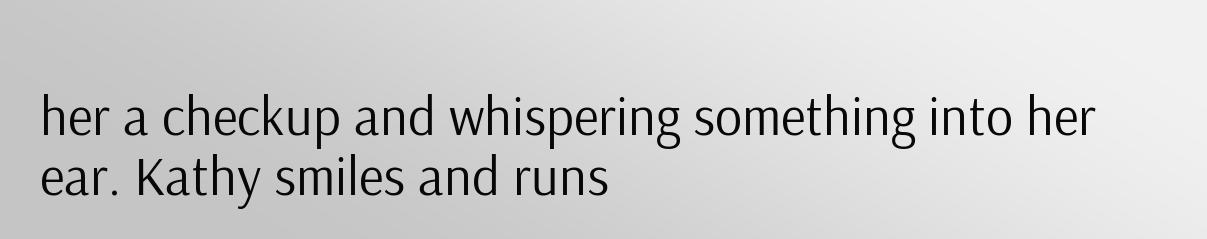her a checkup and whispering something into her ear. Kathy smiles and runs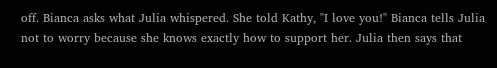off. Bianca asks what Julia whispered. She told Kathy, "I love you!" Bianca tells Julia not to worry because she knows exactly how to support her. Julia then says that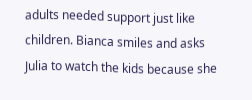adults needed support just like children. Bianca smiles and asks Julia to watch the kids because she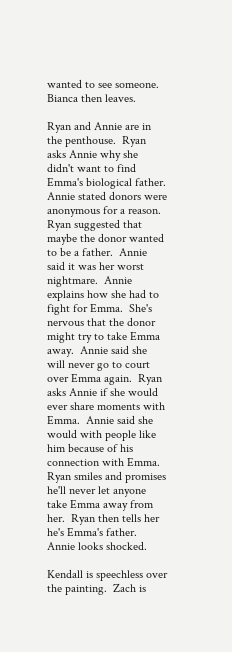wanted to see someone. Bianca then leaves.

Ryan and Annie are in the penthouse.  Ryan asks Annie why she didn't want to find Emma's biological father.  Annie stated donors were anonymous for a reason.  Ryan suggested that maybe the donor wanted to be a father.  Annie said it was her worst nightmare.  Annie explains how she had to fight for Emma.  She's nervous that the donor might try to take Emma away.  Annie said she will never go to court over Emma again.  Ryan asks Annie if she would ever share moments with Emma.  Annie said she would with people like him because of his connection with Emma.  Ryan smiles and promises he'll never let anyone take Emma away from her.  Ryan then tells her he's Emma's father.  Annie looks shocked.

Kendall is speechless over the painting.  Zach is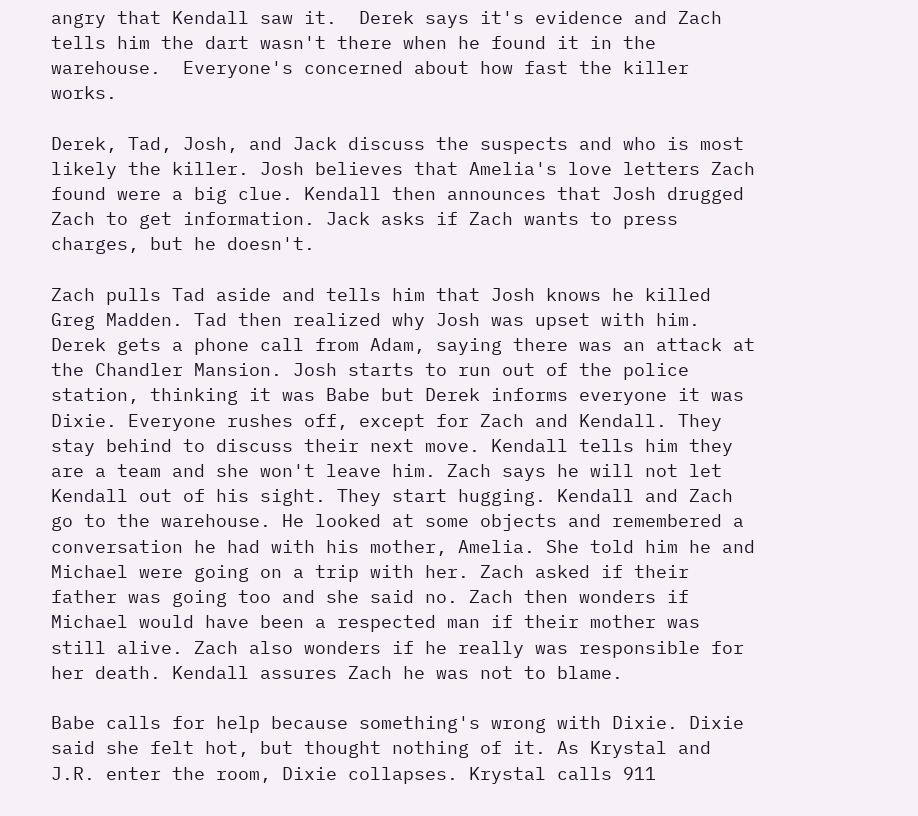angry that Kendall saw it.  Derek says it's evidence and Zach tells him the dart wasn't there when he found it in the warehouse.  Everyone's concerned about how fast the killer works.

Derek, Tad, Josh, and Jack discuss the suspects and who is most likely the killer. Josh believes that Amelia's love letters Zach found were a big clue. Kendall then announces that Josh drugged Zach to get information. Jack asks if Zach wants to press charges, but he doesn't.

Zach pulls Tad aside and tells him that Josh knows he killed Greg Madden. Tad then realized why Josh was upset with him. Derek gets a phone call from Adam, saying there was an attack at the Chandler Mansion. Josh starts to run out of the police station, thinking it was Babe but Derek informs everyone it was Dixie. Everyone rushes off, except for Zach and Kendall. They stay behind to discuss their next move. Kendall tells him they are a team and she won't leave him. Zach says he will not let Kendall out of his sight. They start hugging. Kendall and Zach go to the warehouse. He looked at some objects and remembered a conversation he had with his mother, Amelia. She told him he and Michael were going on a trip with her. Zach asked if their father was going too and she said no. Zach then wonders if Michael would have been a respected man if their mother was still alive. Zach also wonders if he really was responsible for her death. Kendall assures Zach he was not to blame.

Babe calls for help because something's wrong with Dixie. Dixie said she felt hot, but thought nothing of it. As Krystal and J.R. enter the room, Dixie collapses. Krystal calls 911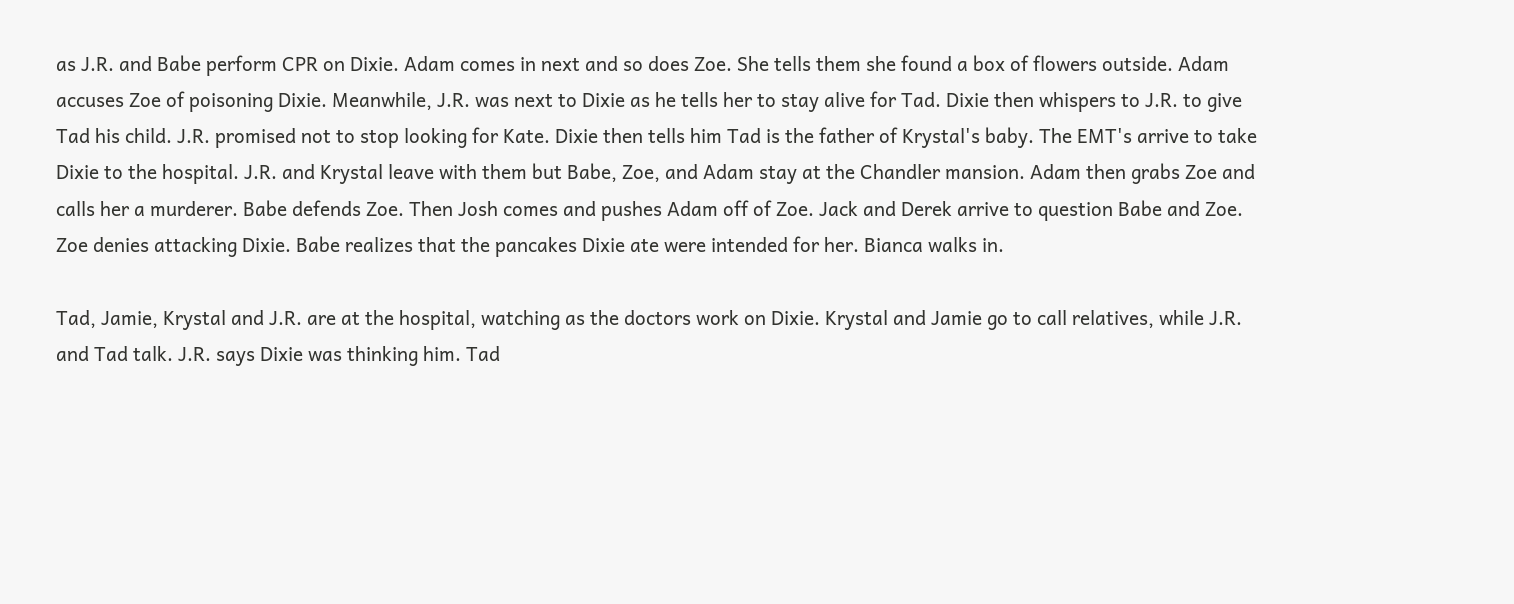as J.R. and Babe perform CPR on Dixie. Adam comes in next and so does Zoe. She tells them she found a box of flowers outside. Adam accuses Zoe of poisoning Dixie. Meanwhile, J.R. was next to Dixie as he tells her to stay alive for Tad. Dixie then whispers to J.R. to give Tad his child. J.R. promised not to stop looking for Kate. Dixie then tells him Tad is the father of Krystal's baby. The EMT's arrive to take Dixie to the hospital. J.R. and Krystal leave with them but Babe, Zoe, and Adam stay at the Chandler mansion. Adam then grabs Zoe and calls her a murderer. Babe defends Zoe. Then Josh comes and pushes Adam off of Zoe. Jack and Derek arrive to question Babe and Zoe. Zoe denies attacking Dixie. Babe realizes that the pancakes Dixie ate were intended for her. Bianca walks in.

Tad, Jamie, Krystal and J.R. are at the hospital, watching as the doctors work on Dixie. Krystal and Jamie go to call relatives, while J.R. and Tad talk. J.R. says Dixie was thinking him. Tad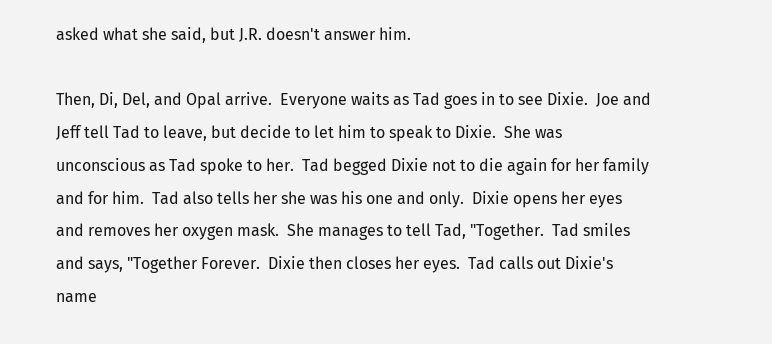asked what she said, but J.R. doesn't answer him.

Then, Di, Del, and Opal arrive.  Everyone waits as Tad goes in to see Dixie.  Joe and Jeff tell Tad to leave, but decide to let him to speak to Dixie.  She was unconscious as Tad spoke to her.  Tad begged Dixie not to die again for her family and for him.  Tad also tells her she was his one and only.  Dixie opens her eyes and removes her oxygen mask.  She manages to tell Tad, "Together.  Tad smiles and says, "Together Forever.  Dixie then closes her eyes.  Tad calls out Dixie's name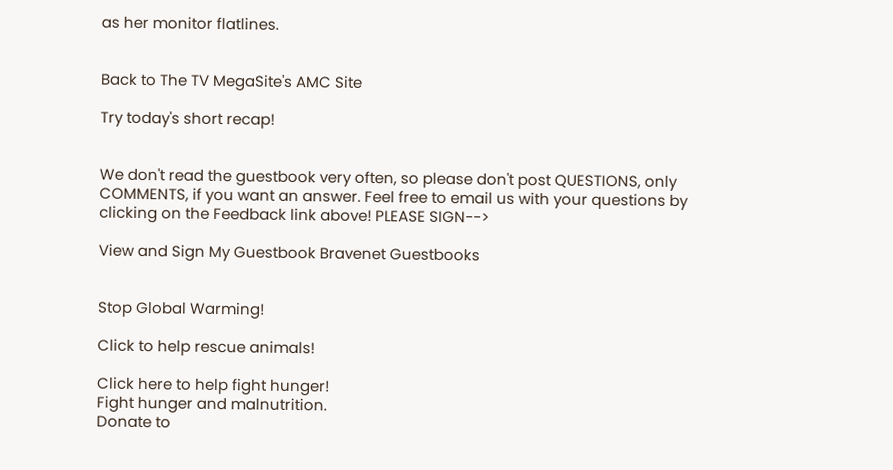as her monitor flatlines.


Back to The TV MegaSite's AMC Site

Try today's short recap!


We don't read the guestbook very often, so please don't post QUESTIONS, only COMMENTS, if you want an answer. Feel free to email us with your questions by clicking on the Feedback link above! PLEASE SIGN-->

View and Sign My Guestbook Bravenet Guestbooks


Stop Global Warming!

Click to help rescue animals!

Click here to help fight hunger!
Fight hunger and malnutrition.
Donate to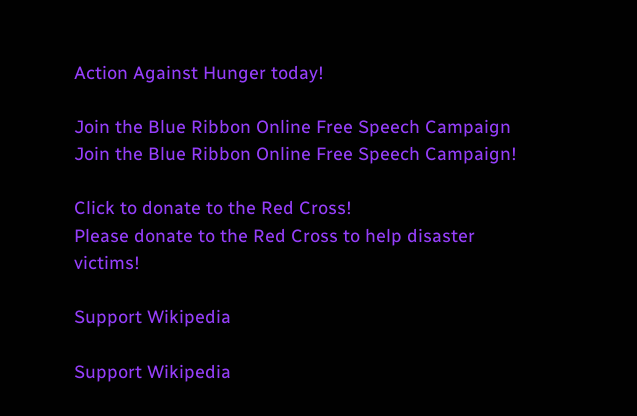Action Against Hunger today!

Join the Blue Ribbon Online Free Speech Campaign
Join the Blue Ribbon Online Free Speech Campaign!

Click to donate to the Red Cross!
Please donate to the Red Cross to help disaster victims!

Support Wikipedia

Support Wikipedia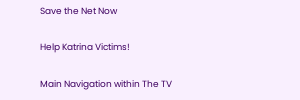Save the Net Now

Help Katrina Victims!

Main Navigation within The TV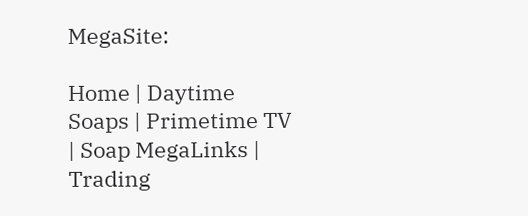MegaSite:

Home | Daytime Soaps | Primetime TV | Soap MegaLinks | Trading